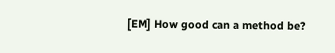[EM] How good can a method be?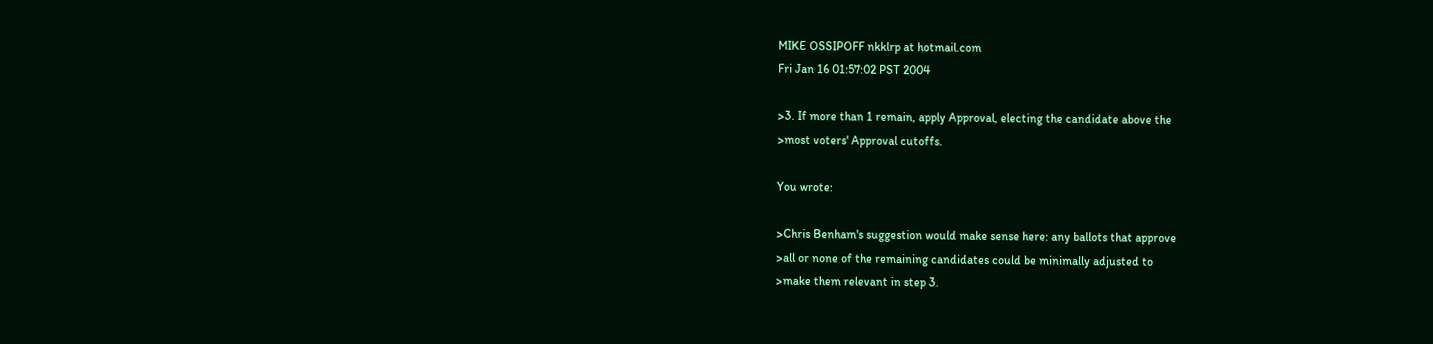MIKE OSSIPOFF nkklrp at hotmail.com
Fri Jan 16 01:57:02 PST 2004

>3. If more than 1 remain, apply Approval, electing the candidate above the
>most voters' Approval cutoffs.

You wrote:

>Chris Benham's suggestion would make sense here: any ballots that approve
>all or none of the remaining candidates could be minimally adjusted to
>make them relevant in step 3.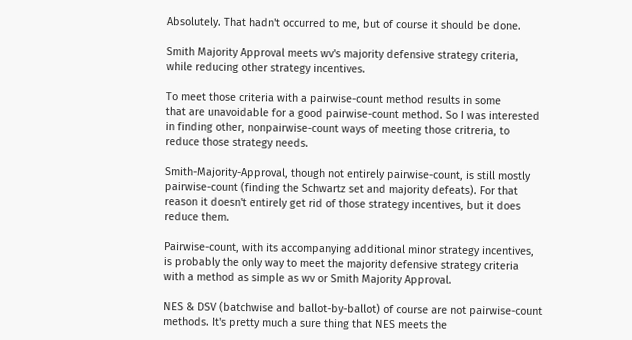Absolutely. That hadn't occurred to me, but of course it should be done.

Smith Majority Approval meets wv's majority defensive strategy criteria,
while reducing other strategy incentives.

To meet those criteria with a pairwise-count method results in some
that are unavoidable for a good pairwise-count method. So I was interested
in finding other, nonpairwise-count ways of meeting those critreria, to
reduce those strategy needs.

Smith-Majority-Approval, though not entirely pairwise-count, is still mostly
pairwise-count (finding the Schwartz set and majority defeats). For that
reason it doesn't entirely get rid of those strategy incentives, but it does
reduce them.

Pairwise-count, with its accompanying additional minor strategy incentives,
is probably the only way to meet the majority defensive strategy criteria
with a method as simple as wv or Smith Majority Approval.

NES & DSV (batchwise and ballot-by-ballot) of course are not pairwise-count
methods. It's pretty much a sure thing that NES meets the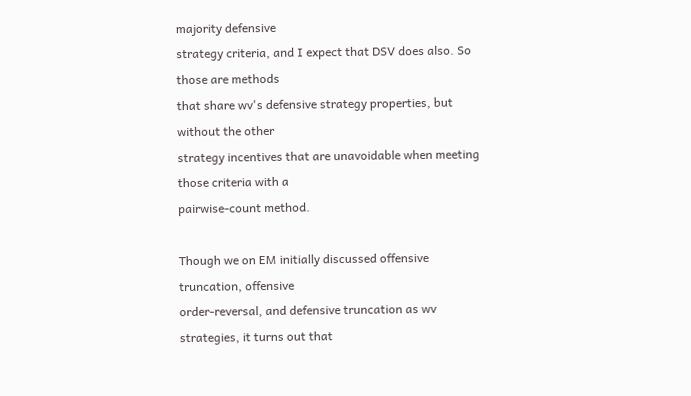majority defensive
strategy criteria, and I expect that DSV does also. So those are methods
that share wv's defensive strategy properties, but without the other
strategy incentives that are unavoidable when meeting those criteria with a
pairwise-count method.

Though we on EM initially discussed offensive truncation, offensive
order-reversal, and defensive truncation as wv strategies, it turns out that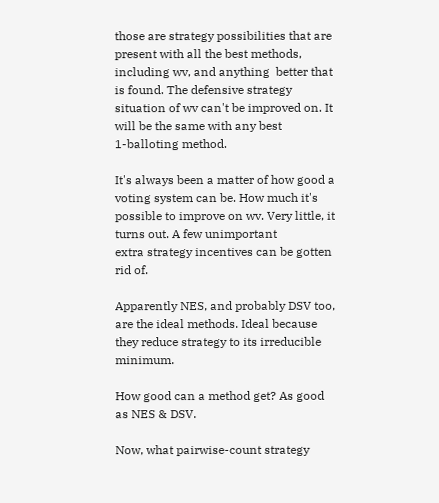those are strategy possibilities that are present with all the best methods,
including wv, and anything  better that is found. The defensive strategy
situation of wv can't be improved on. It will be the same with any best
1-balloting method.

It's always been a matter of how good a voting system can be. How much it's
possible to improve on wv. Very little, it turns out. A few unimportant
extra strategy incentives can be gotten rid of.

Apparently NES, and probably DSV too, are the ideal methods. Ideal because
they reduce strategy to its irreducible minimum.

How good can a method get? As good as NES & DSV.

Now, what pairwise-count strategy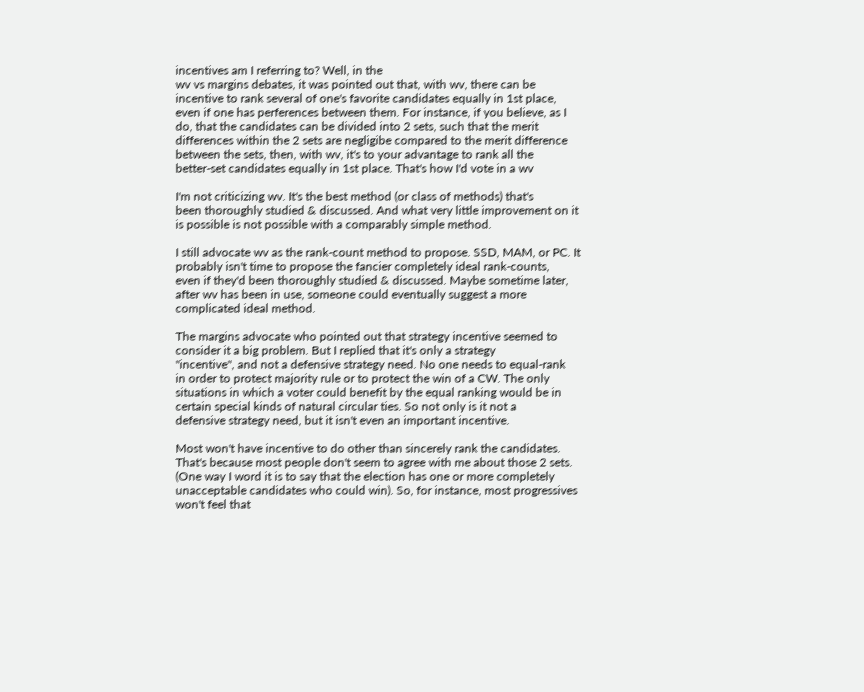incentives am I referring to? Well, in the
wv vs margins debates, it was pointed out that, with wv, there can be
incentive to rank several of one's favorite candidates equally in 1st place,
even if one has perferences between them. For instance, if you believe, as I
do, that the candidates can be divided into 2 sets, such that the merit
differences within the 2 sets are negligibe compared to the merit difference
between the sets, then, with wv, it's to your advantage to rank all the
better-set candidates equally in 1st place. That's how I'd vote in a wv

I'm not criticizing wv. It's the best method (or class of methods) that's
been thoroughly studied & discussed. And what very little improvement on it
is possible is not possible with a comparably simple method.

I still advocate wv as the rank-count method to propose. SSD, MAM, or PC. It
probably isn't time to propose the fancier completely ideal rank-counts,
even if they'd been thoroughly studied & discussed. Maybe sometime later,
after wv has been in use, someone could eventually suggest a more
complicated ideal method.

The margins advocate who pointed out that strategy incentive seemed to
consider it a big problem. But I replied that it's only a strategy
"incentive", and not a defensive strategy need. No one needs to equal-rank
in order to protect majority rule or to protect the win of a CW. The only
situations in which a voter could benefit by the equal ranking would be in
certain special kinds of natural circular ties. So not only is it not a
defensive strategy need, but it isn't even an important incentive.

Most won't have incentive to do other than sincerely rank the candidates.
That's because most people don't seem to agree with me about those 2 sets.
(One way I word it is to say that the election has one or more completely
unacceptable candidates who could win). So, for instance, most progressives
won't feel that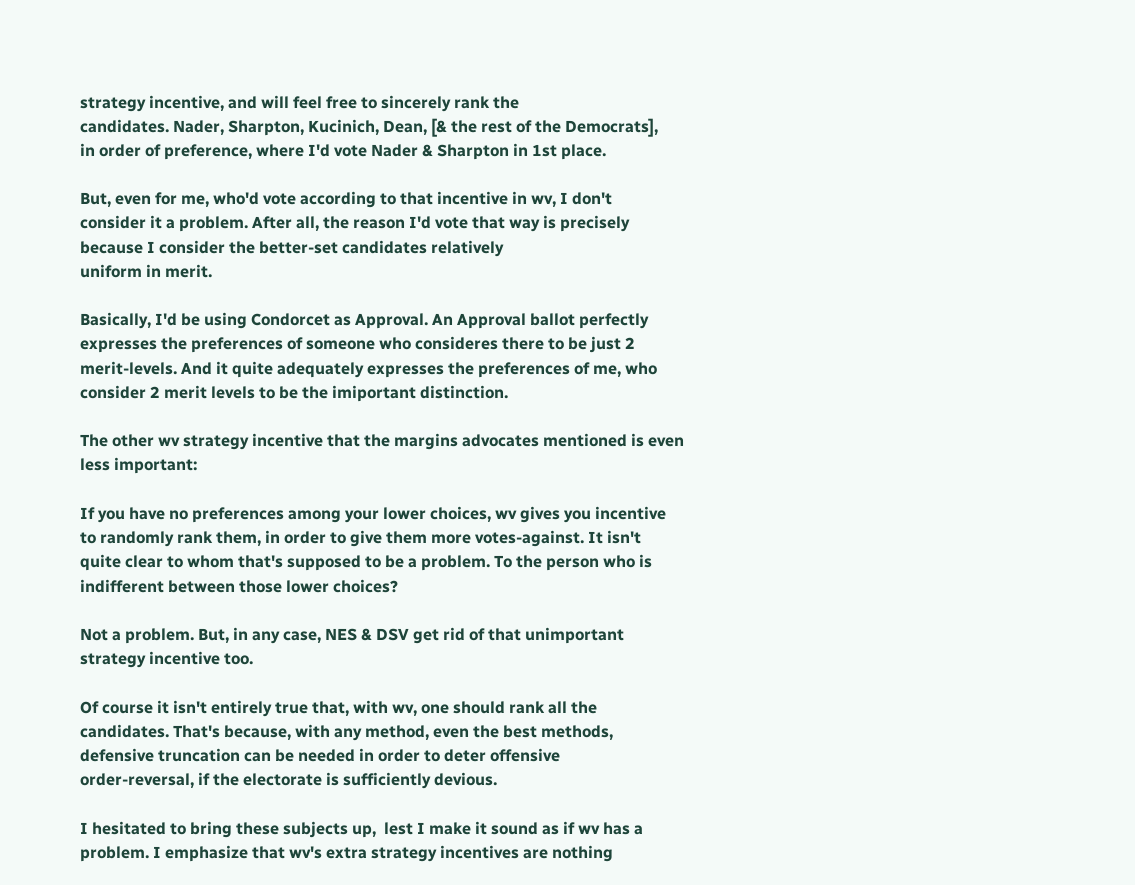strategy incentive, and will feel free to sincerely rank the
candidates. Nader, Sharpton, Kucinich, Dean, [& the rest of the Democrats],
in order of preference, where I'd vote Nader & Sharpton in 1st place.

But, even for me, who'd vote according to that incentive in wv, I don't
consider it a problem. After all, the reason I'd vote that way is precisely
because I consider the better-set candidates relatively
uniform in merit.

Basically, I'd be using Condorcet as Approval. An Approval ballot perfectly
expresses the preferences of someone who consideres there to be just 2
merit-levels. And it quite adequately expresses the preferences of me, who
consider 2 merit levels to be the imiportant distinction.

The other wv strategy incentive that the margins advocates mentioned is even
less important:

If you have no preferences among your lower choices, wv gives you incentive
to randomly rank them, in order to give them more votes-against. It isn't
quite clear to whom that's supposed to be a problem. To the person who is
indifferent between those lower choices?

Not a problem. But, in any case, NES & DSV get rid of that unimportant
strategy incentive too.

Of course it isn't entirely true that, with wv, one should rank all the
candidates. That's because, with any method, even the best methods,
defensive truncation can be needed in order to deter offensive
order-reversal, if the electorate is sufficiently devious.

I hesitated to bring these subjects up,  lest I make it sound as if wv has a
problem. I emphasize that wv's extra strategy incentives are nothing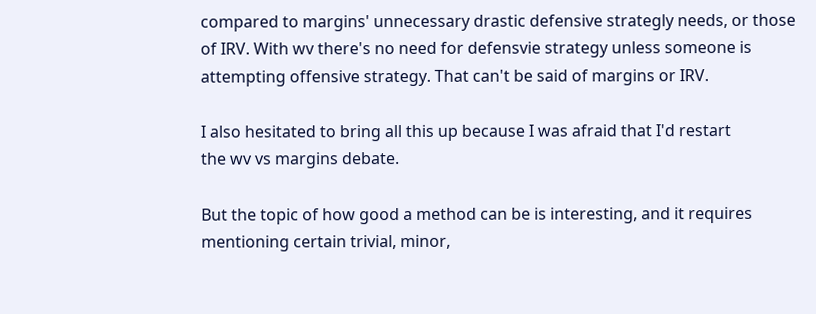compared to margins' unnecessary drastic defensive strategly needs, or those
of IRV. With wv there's no need for defensvie strategy unless someone is
attempting offensive strategy. That can't be said of margins or IRV.

I also hesitated to bring all this up because I was afraid that I'd restart
the wv vs margins debate.

But the topic of how good a method can be is interesting, and it requires
mentioning certain trivial, minor,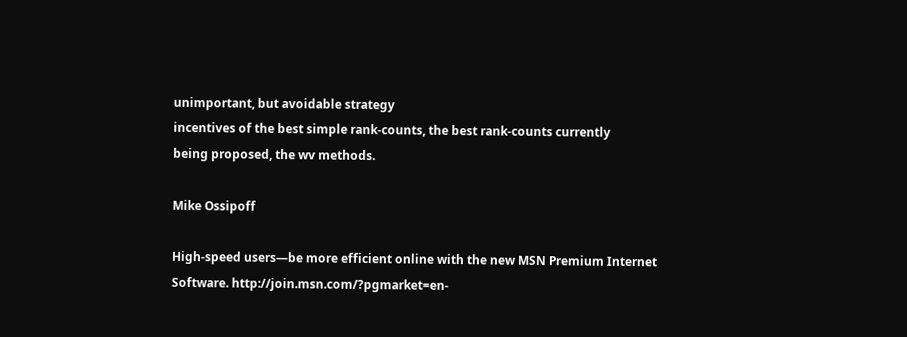unimportant, but avoidable strategy
incentives of the best simple rank-counts, the best rank-counts currently
being proposed, the wv methods.

Mike Ossipoff

High-speed users—be more efficient online with the new MSN Premium Internet
Software. http://join.msn.com/?pgmarket=en-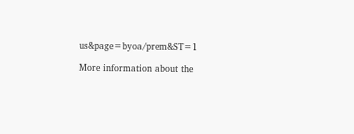us&page=byoa/prem&ST=1

More information about the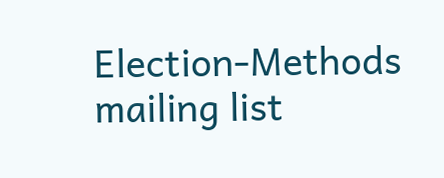Election-Methods mailing list